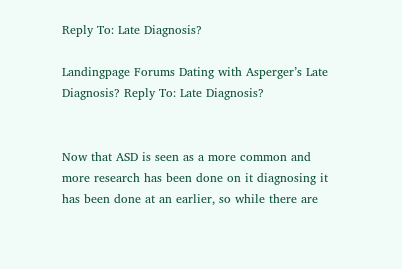Reply To: Late Diagnosis?

Landingpage Forums Dating with Asperger’s Late Diagnosis? Reply To: Late Diagnosis?


Now that ASD is seen as a more common and more research has been done on it diagnosing it has been done at an earlier, so while there are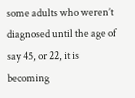some adults who weren’t diagnosed until the age of say 45, or 22, it is becoming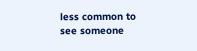less common to see someone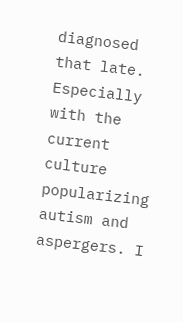diagnosed that late. Especially with the current culture popularizing autism and aspergers. I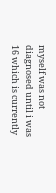myself was not diagnosed until i was 16 which is currently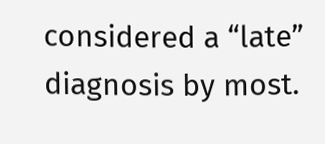considered a “late” diagnosis by most.